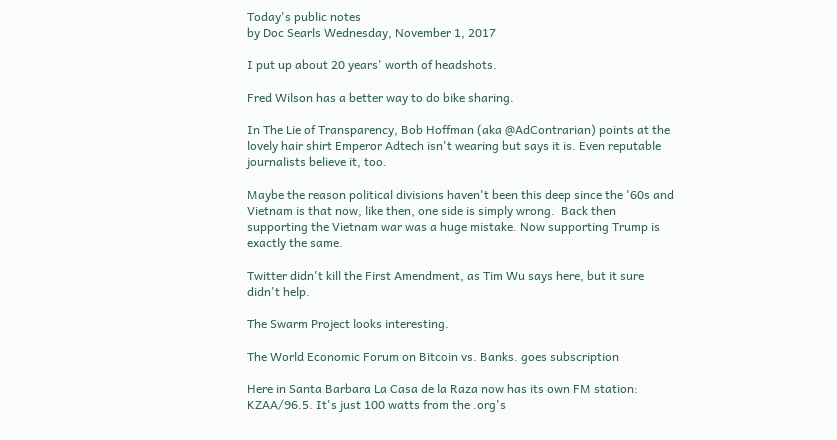Today's public notes
by Doc Searls Wednesday, November 1, 2017

I put up about 20 years' worth of headshots.

Fred Wilson has a better way to do bike sharing.

In The Lie of Transparency, Bob Hoffman (aka @AdContrarian) points at the lovely hair shirt Emperor Adtech isn't wearing but says it is. Even reputable journalists believe it, too.

Maybe the reason political divisions haven't been this deep since the '60s and Vietnam is that now, like then, one side is simply wrong.  Back then supporting the Vietnam war was a huge mistake. Now supporting Trump is exactly the same.

Twitter didn't kill the First Amendment, as Tim Wu says here, but it sure didn't help.

The Swarm Project looks interesting.

The World Economic Forum on Bitcoin vs. Banks. goes subscription

Here in Santa Barbara La Casa de la Raza now has its own FM station: KZAA/96.5. It's just 100 watts from the .org's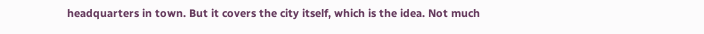headquarters in town. But it covers the city itself, which is the idea. Not much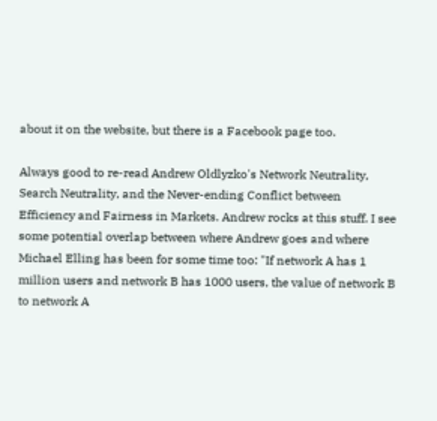about it on the website, but there is a Facebook page too.

Always good to re-read Andrew Oldlyzko's Network Neutrality, Search Neutrality, and the Never-ending Conflict between Efficiency and Fairness in Markets. Andrew rocks at this stuff. I see some potential overlap between where Andrew goes and where Michael Elling has been for some time too: "If network A has 1 million users and network B has 1000 users, the value of network B to network A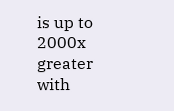is up to 2000x greater with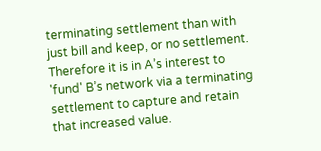terminating settlement than with just bill and keep, or no settlement. Therefore it is in A’s interest to 'fund' B’s network via a terminating settlement to capture and retain that increased value.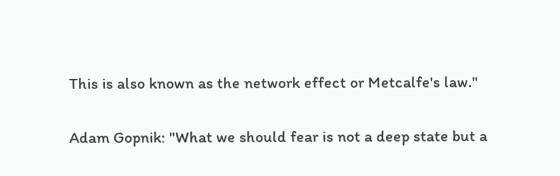This is also known as the network effect or Metcalfe's law."

Adam Gopnik: "What we should fear is not a deep state but a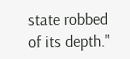state robbed of its depth."